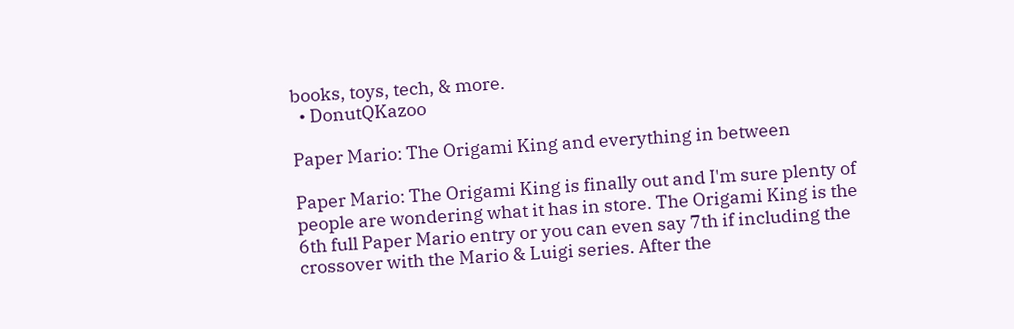books, toys, tech, & more.
  • DonutQKazoo

Paper Mario: The Origami King and everything in between

Paper Mario: The Origami King is finally out and I'm sure plenty of people are wondering what it has in store. The Origami King is the 6th full Paper Mario entry or you can even say 7th if including the crossover with the Mario & Luigi series. After the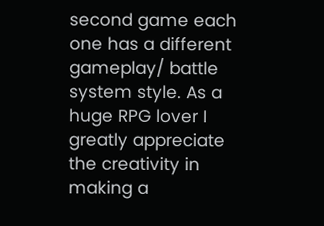second game each one has a different gameplay/ battle system style. As a huge RPG lover I greatly appreciate the creativity in making a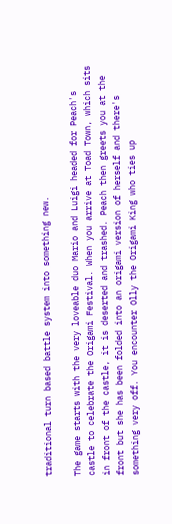traditional turn based battle system into something new.

The game starts with the very loveable duo Mario and Luigi headed for Peach's castle to celebrate the Origami Festival. When you arrive at Toad Town, which sits in front of the castle, it is deserted and trashed. Peach then greets you at the front but she has been folded into an origami version of herself and there's something very off. You encounter Olly the Origami King who ties up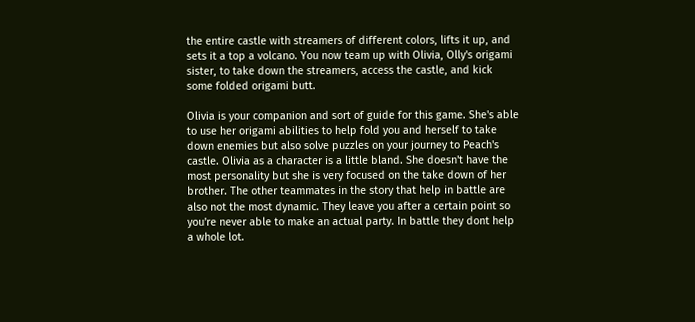the entire castle with streamers of different colors, lifts it up, and sets it a top a volcano. You now team up with Olivia, Olly's origami sister, to take down the streamers, access the castle, and kick some folded origami butt.

Olivia is your companion and sort of guide for this game. She's able to use her origami abilities to help fold you and herself to take down enemies but also solve puzzles on your journey to Peach's castle. Olivia as a character is a little bland. She doesn't have the most personality but she is very focused on the take down of her brother. The other teammates in the story that help in battle are also not the most dynamic. They leave you after a certain point so you're never able to make an actual party. In battle they dont help a whole lot.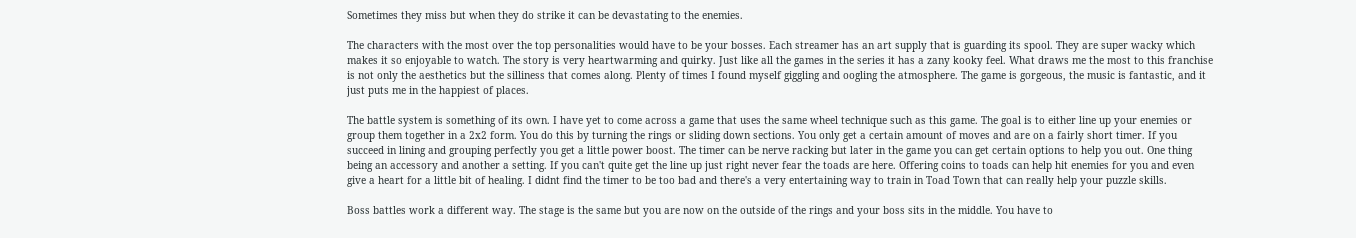Sometimes they miss but when they do strike it can be devastating to the enemies.

The characters with the most over the top personalities would have to be your bosses. Each streamer has an art supply that is guarding its spool. They are super wacky which makes it so enjoyable to watch. The story is very heartwarming and quirky. Just like all the games in the series it has a zany kooky feel. What draws me the most to this franchise is not only the aesthetics but the silliness that comes along. Plenty of times I found myself giggling and oogling the atmosphere. The game is gorgeous, the music is fantastic, and it just puts me in the happiest of places.

The battle system is something of its own. I have yet to come across a game that uses the same wheel technique such as this game. The goal is to either line up your enemies or group them together in a 2x2 form. You do this by turning the rings or sliding down sections. You only get a certain amount of moves and are on a fairly short timer. If you succeed in lining and grouping perfectly you get a little power boost. The timer can be nerve racking but later in the game you can get certain options to help you out. One thing being an accessory and another a setting. If you can't quite get the line up just right never fear the toads are here. Offering coins to toads can help hit enemies for you and even give a heart for a little bit of healing. I didnt find the timer to be too bad and there's a very entertaining way to train in Toad Town that can really help your puzzle skills.

Boss battles work a different way. The stage is the same but you are now on the outside of the rings and your boss sits in the middle. You have to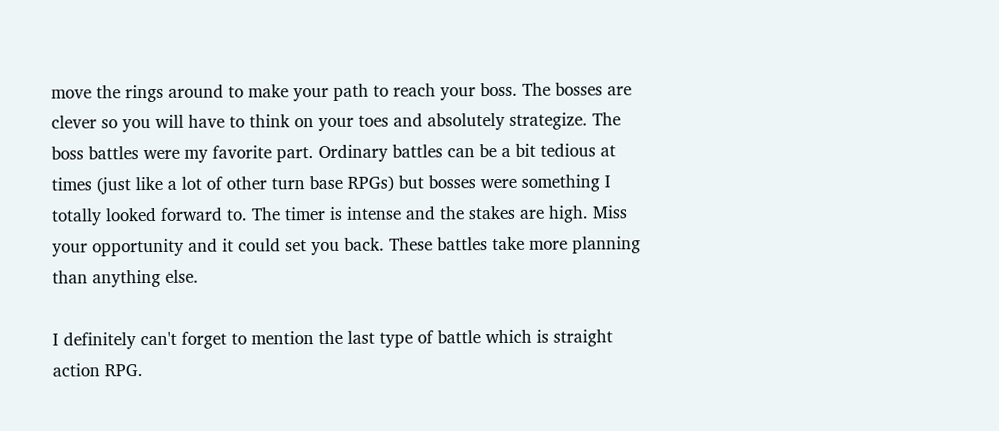move the rings around to make your path to reach your boss. The bosses are clever so you will have to think on your toes and absolutely strategize. The boss battles were my favorite part. Ordinary battles can be a bit tedious at times (just like a lot of other turn base RPGs) but bosses were something I totally looked forward to. The timer is intense and the stakes are high. Miss your opportunity and it could set you back. These battles take more planning than anything else.

I definitely can't forget to mention the last type of battle which is straight action RPG.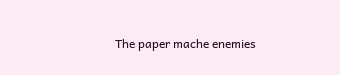The paper mache enemies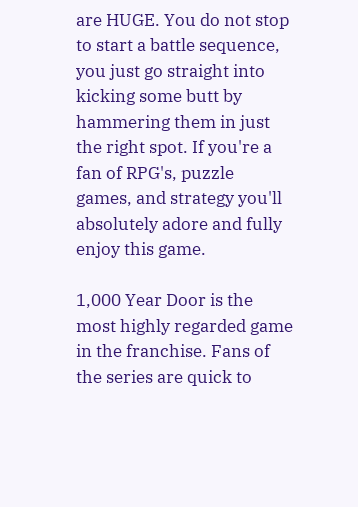are HUGE. You do not stop to start a battle sequence, you just go straight into kicking some butt by hammering them in just the right spot. If you're a fan of RPG's, puzzle games, and strategy you'll absolutely adore and fully enjoy this game.

1,000 Year Door is the most highly regarded game in the franchise. Fans of the series are quick to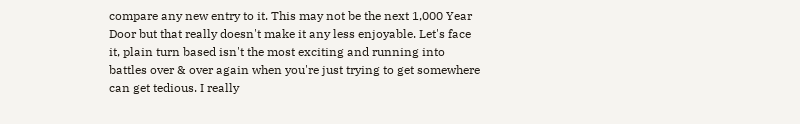compare any new entry to it. This may not be the next 1,000 Year Door but that really doesn't make it any less enjoyable. Let's face it, plain turn based isn't the most exciting and running into battles over & over again when you're just trying to get somewhere can get tedious. I really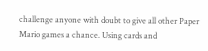challenge anyone with doubt to give all other Paper Mario games a chance. Using cards and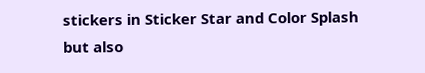stickers in Sticker Star and Color Splash but also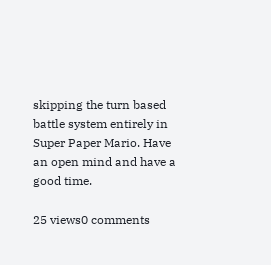skipping the turn based battle system entirely in Super Paper Mario. Have an open mind and have a good time.

25 views0 comments